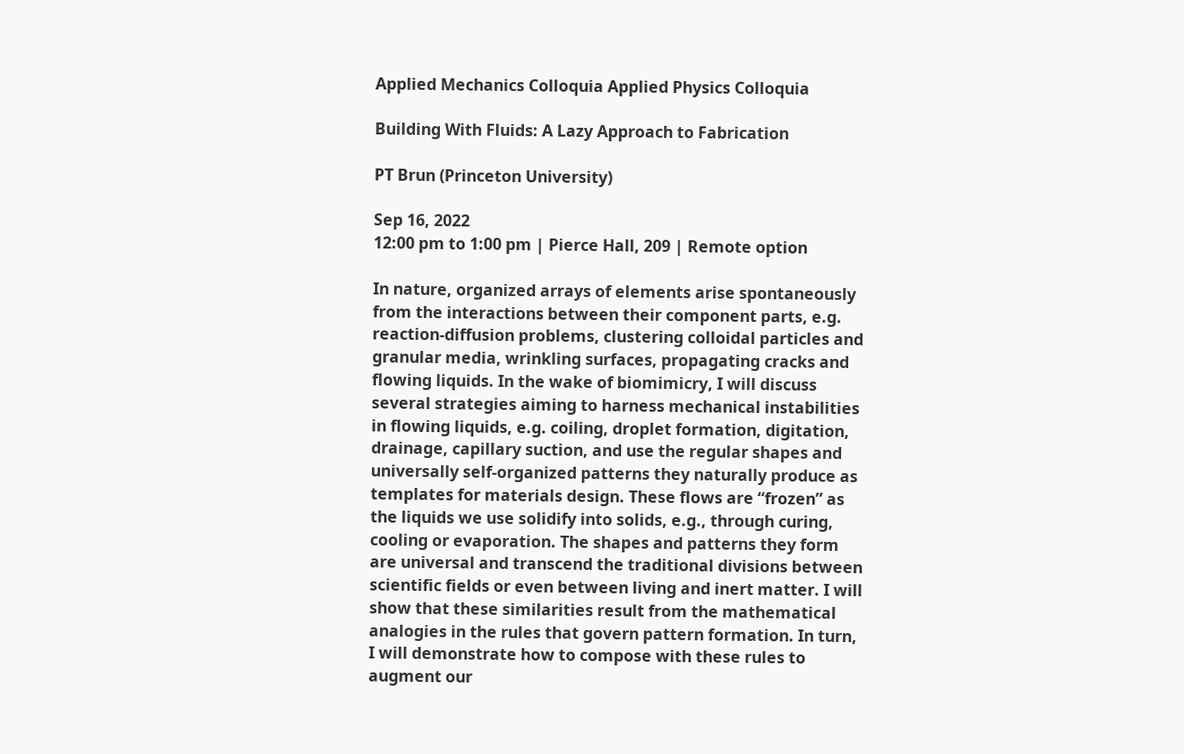Applied Mechanics Colloquia Applied Physics Colloquia

Building With Fluids: A Lazy Approach to Fabrication

PT Brun (Princeton University)

Sep 16, 2022
12:00 pm to 1:00 pm | Pierce Hall, 209 | Remote option

In nature, organized arrays of elements arise spontaneously from the interactions between their component parts, e.g. reaction-diffusion problems, clustering colloidal particles and granular media, wrinkling surfaces, propagating cracks and flowing liquids. In the wake of biomimicry, I will discuss several strategies aiming to harness mechanical instabilities in flowing liquids, e.g. coiling, droplet formation, digitation, drainage, capillary suction, and use the regular shapes and universally self-organized patterns they naturally produce as templates for materials design. These flows are “frozen” as the liquids we use solidify into solids, e.g., through curing, cooling or evaporation. The shapes and patterns they form are universal and transcend the traditional divisions between scientific fields or even between living and inert matter. I will show that these similarities result from the mathematical analogies in the rules that govern pattern formation. In turn, I will demonstrate how to compose with these rules to augment our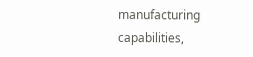manufacturing capabilities,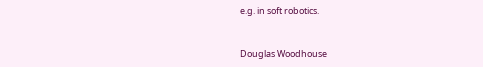e.g. in soft robotics.


Douglas Woodhouse